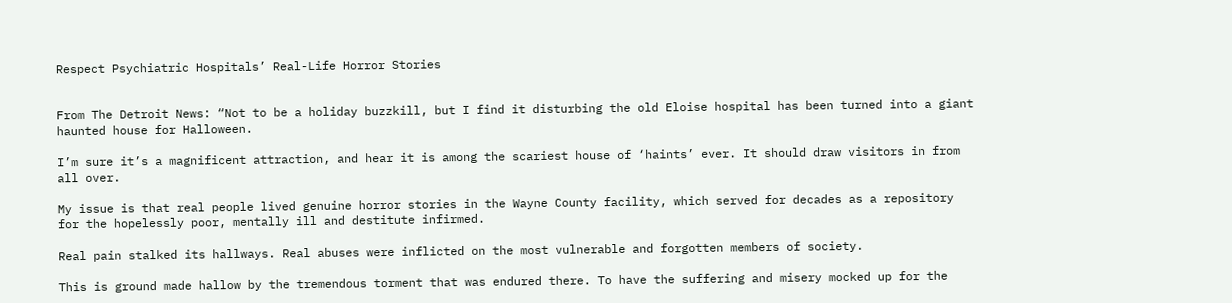Respect Psychiatric Hospitals’ Real-Life Horror Stories


From The Detroit News: “Not to be a holiday buzzkill, but I find it disturbing the old Eloise hospital has been turned into a giant haunted house for Halloween.

I’m sure it’s a magnificent attraction, and hear it is among the scariest house of ‘haints’ ever. It should draw visitors in from all over.

My issue is that real people lived genuine horror stories in the Wayne County facility, which served for decades as a repository for the hopelessly poor, mentally ill and destitute infirmed.

Real pain stalked its hallways. Real abuses were inflicted on the most vulnerable and forgotten members of society.

This is ground made hallow by the tremendous torment that was endured there. To have the suffering and misery mocked up for the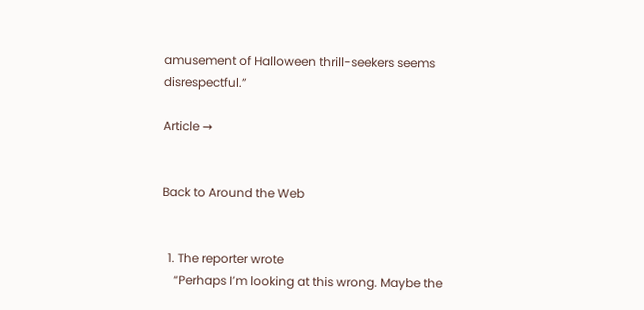amusement of Halloween thrill-seekers seems disrespectful.”

Article →


Back to Around the Web


  1. The reporter wrote
    “Perhaps I’m looking at this wrong. Maybe the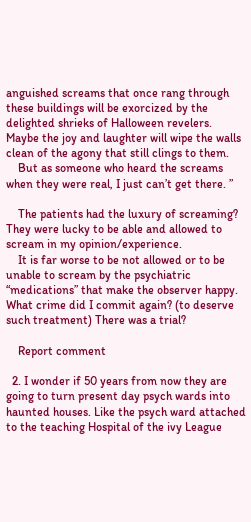anguished screams that once rang through these buildings will be exorcized by the delighted shrieks of Halloween revelers. Maybe the joy and laughter will wipe the walls clean of the agony that still clings to them.
    But as someone who heard the screams when they were real, I just can’t get there. ”

    The patients had the luxury of screaming? They were lucky to be able and allowed to scream in my opinion/experience.
    It is far worse to be not allowed or to be unable to scream by the psychiatric “medications” that make the observer happy. What crime did I commit again? (to deserve such treatment) There was a trial?

    Report comment

  2. I wonder if 50 years from now they are going to turn present day psych wards into haunted houses. Like the psych ward attached to the teaching Hospital of the ivy League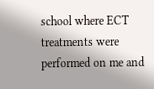school where ECT treatments were performed on me and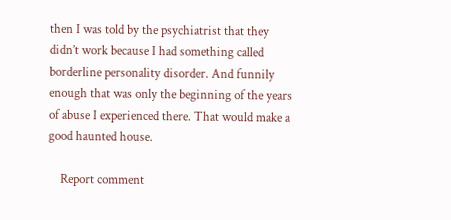then I was told by the psychiatrist that they didn’t work because I had something called borderline personality disorder. And funnily enough that was only the beginning of the years of abuse I experienced there. That would make a good haunted house.

    Report comment